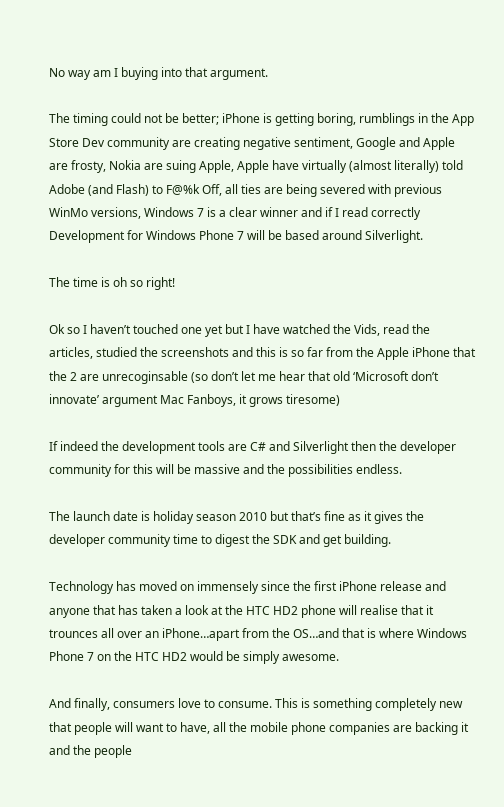No way am I buying into that argument.

The timing could not be better; iPhone is getting boring, rumblings in the App Store Dev community are creating negative sentiment, Google and Apple are frosty, Nokia are suing Apple, Apple have virtually (almost literally) told Adobe (and Flash) to F@%k Off, all ties are being severed with previous WinMo versions, Windows 7 is a clear winner and if I read correctly Development for Windows Phone 7 will be based around Silverlight.

The time is oh so right!

Ok so I haven’t touched one yet but I have watched the Vids, read the articles, studied the screenshots and this is so far from the Apple iPhone that the 2 are unrecoginsable (so don’t let me hear that old ‘Microsoft don’t innovate’ argument Mac Fanboys, it grows tiresome)

If indeed the development tools are C# and Silverlight then the developer community for this will be massive and the possibilities endless.

The launch date is holiday season 2010 but that’s fine as it gives the developer community time to digest the SDK and get building.

Technology has moved on immensely since the first iPhone release and anyone that has taken a look at the HTC HD2 phone will realise that it trounces all over an iPhone…apart from the OS…and that is where Windows Phone 7 on the HTC HD2 would be simply awesome.

And finally, consumers love to consume. This is something completely new that people will want to have, all the mobile phone companies are backing it and the people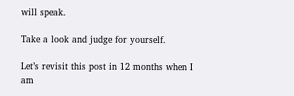will speak.

Take a look and judge for yourself.

Let’s revisit this post in 12 months when I am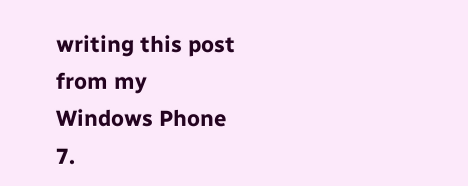writing this post from my Windows Phone 7.